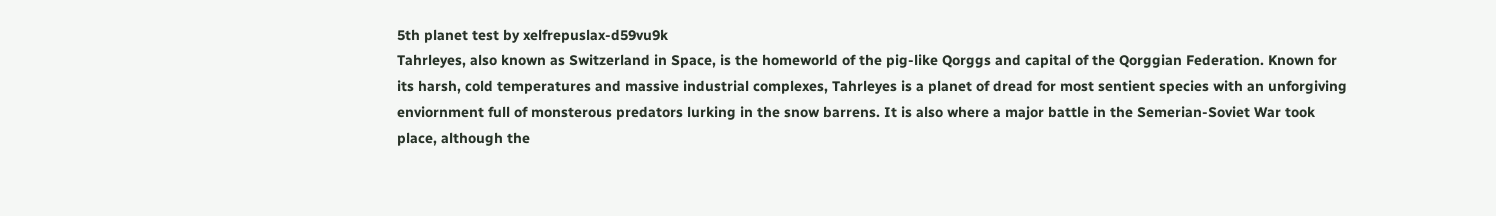5th planet test by xelfrepuslax-d59vu9k
Tahrleyes, also known as Switzerland in Space, is the homeworld of the pig-like Qorggs and capital of the Qorggian Federation. Known for its harsh, cold temperatures and massive industrial complexes, Tahrleyes is a planet of dread for most sentient species with an unforgiving enviornment full of monsterous predators lurking in the snow barrens. It is also where a major battle in the Semerian-Soviet War took place, although the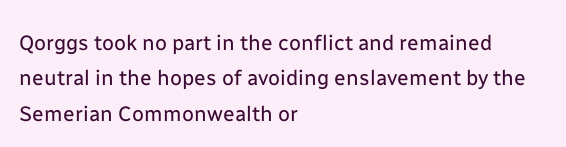Qorggs took no part in the conflict and remained neutral in the hopes of avoiding enslavement by the Semerian Commonwealth or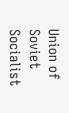Union of Soviet Socialist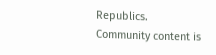Republics.
Community content is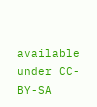available under CC-BY-SA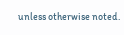unless otherwise noted.